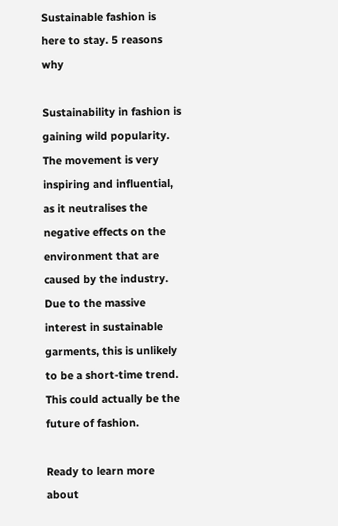Sustainable fashion is here to stay. 5 reasons why

Sustainability in fashion is gaining wild popularity. The movement is very inspiring and influential, as it neutralises the negative effects on the environment that are caused by the industry. Due to the massive interest in sustainable garments, this is unlikely to be a short-time trend. This could actually be the future of fashion.

Ready to learn more about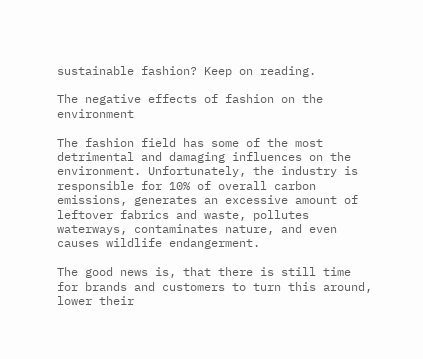sustainable fashion? Keep on reading.

The negative effects of fashion on the environment

The fashion field has some of the most detrimental and damaging influences on the environment. Unfortunately, the industry is responsible for 10% of overall carbon emissions, generates an excessive amount of leftover fabrics and waste, pollutes waterways, contaminates nature, and even causes wildlife endangerment.

The good news is, that there is still time for brands and customers to turn this around, lower their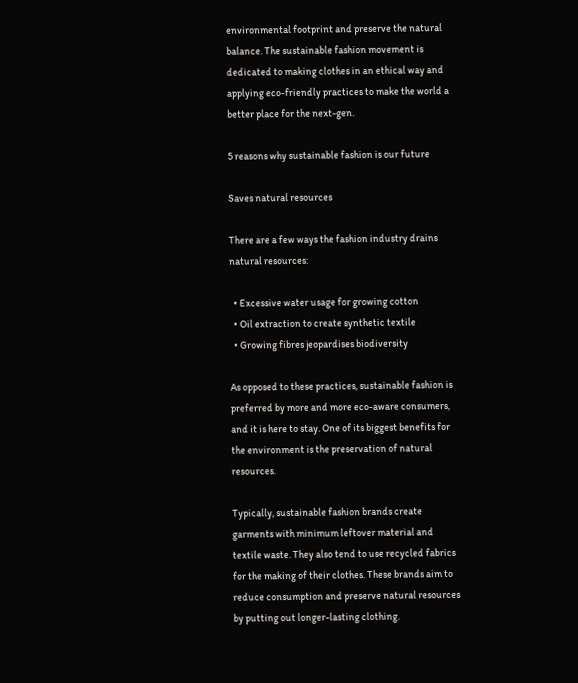environmental footprint and preserve the natural balance. The sustainable fashion movement is dedicated to making clothes in an ethical way and applying eco-friendly practices to make the world a better place for the next-gen.

5 reasons why sustainable fashion is our future

Saves natural resources

There are a few ways the fashion industry drains natural resources:

  • Excessive water usage for growing cotton
  • Oil extraction to create synthetic textile
  • Growing fibres jeopardises biodiversity

As opposed to these practices, sustainable fashion is preferred by more and more eco-aware consumers, and it is here to stay. One of its biggest benefits for the environment is the preservation of natural resources.

Typically, sustainable fashion brands create garments with minimum leftover material and textile waste. They also tend to use recycled fabrics for the making of their clothes. These brands aim to reduce consumption and preserve natural resources by putting out longer-lasting clothing.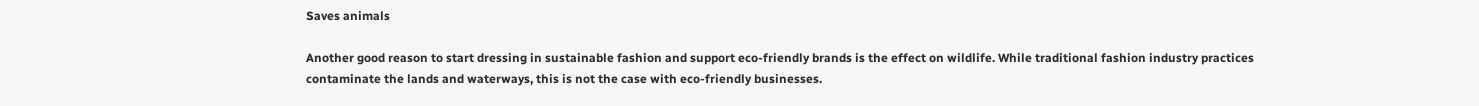Saves animals

Another good reason to start dressing in sustainable fashion and support eco-friendly brands is the effect on wildlife. While traditional fashion industry practices contaminate the lands and waterways, this is not the case with eco-friendly businesses.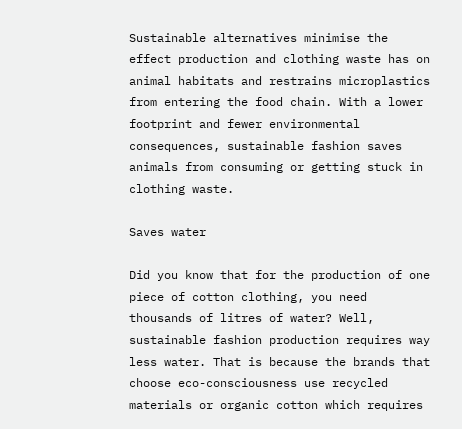Sustainable alternatives minimise the effect production and clothing waste has on animal habitats and restrains microplastics from entering the food chain. With a lower footprint and fewer environmental consequences, sustainable fashion saves animals from consuming or getting stuck in clothing waste.

Saves water

Did you know that for the production of one piece of cotton clothing, you need thousands of litres of water? Well, sustainable fashion production requires way less water. That is because the brands that choose eco-consciousness use recycled materials or organic cotton which requires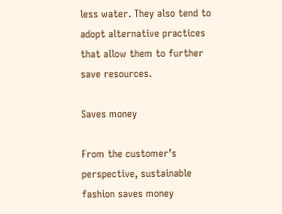less water. They also tend to adopt alternative practices that allow them to further save resources.

Saves money

From the customer’s perspective, sustainable fashion saves money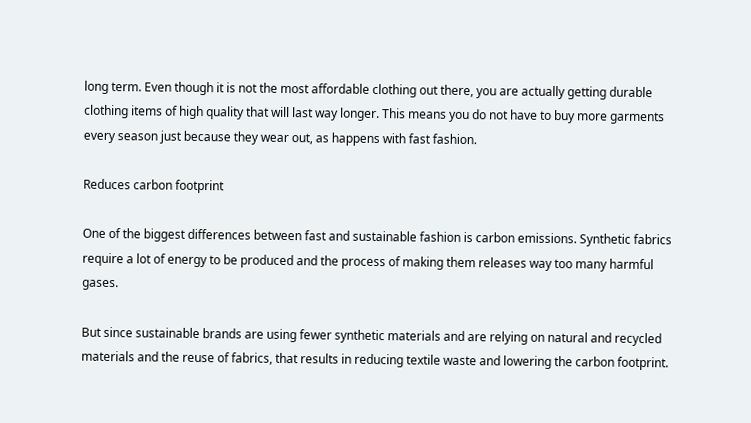long term. Even though it is not the most affordable clothing out there, you are actually getting durable clothing items of high quality that will last way longer. This means you do not have to buy more garments every season just because they wear out, as happens with fast fashion.

Reduces carbon footprint

One of the biggest differences between fast and sustainable fashion is carbon emissions. Synthetic fabrics require a lot of energy to be produced and the process of making them releases way too many harmful gases.

But since sustainable brands are using fewer synthetic materials and are relying on natural and recycled materials and the reuse of fabrics, that results in reducing textile waste and lowering the carbon footprint.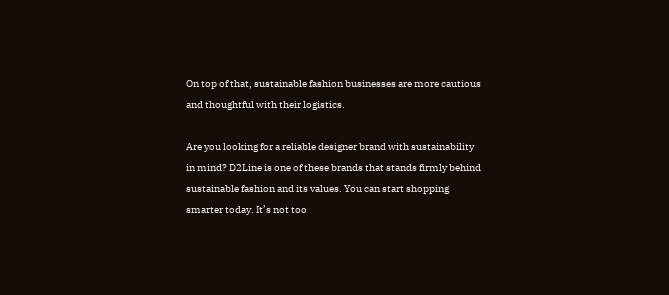On top of that, sustainable fashion businesses are more cautious and thoughtful with their logistics.

Are you looking for a reliable designer brand with sustainability in mind? D2Line is one of these brands that stands firmly behind sustainable fashion and its values. You can start shopping smarter today. It’s not too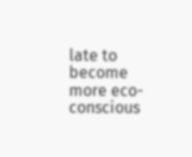late to become more eco-conscious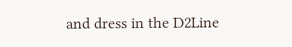and dress in the D2Line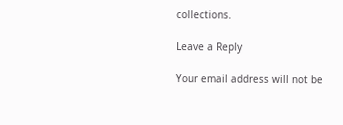collections.

Leave a Reply

Your email address will not be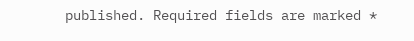published. Required fields are marked *